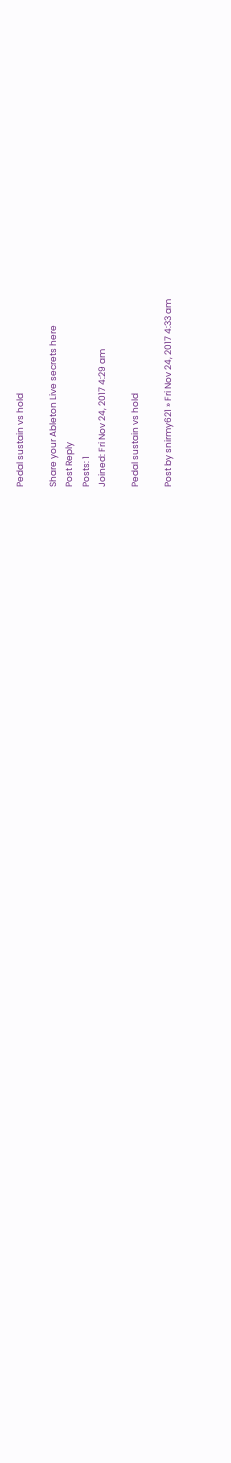Pedal sustain vs hold

Share your Ableton Live secrets here
Post Reply
Posts: 1
Joined: Fri Nov 24, 2017 4:29 am

Pedal sustain vs hold

Post by snirmy621 » Fri Nov 24, 2017 4:33 am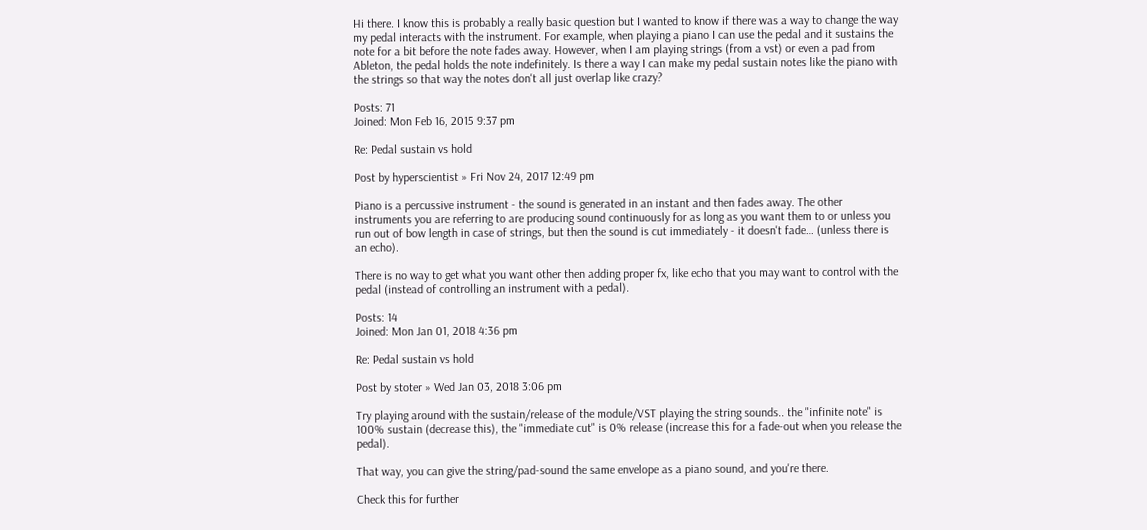Hi there. I know this is probably a really basic question but I wanted to know if there was a way to change the way my pedal interacts with the instrument. For example, when playing a piano I can use the pedal and it sustains the note for a bit before the note fades away. However, when I am playing strings (from a vst) or even a pad from Ableton, the pedal holds the note indefinitely. Is there a way I can make my pedal sustain notes like the piano with the strings so that way the notes don't all just overlap like crazy?

Posts: 71
Joined: Mon Feb 16, 2015 9:37 pm

Re: Pedal sustain vs hold

Post by hyperscientist » Fri Nov 24, 2017 12:49 pm

Piano is a percussive instrument - the sound is generated in an instant and then fades away. The other instruments you are referring to are producing sound continuously for as long as you want them to or unless you run out of bow length in case of strings, but then the sound is cut immediately - it doesn't fade… (unless there is an echo).

There is no way to get what you want other then adding proper fx, like echo that you may want to control with the pedal (instead of controlling an instrument with a pedal).

Posts: 14
Joined: Mon Jan 01, 2018 4:36 pm

Re: Pedal sustain vs hold

Post by stoter » Wed Jan 03, 2018 3:06 pm

Try playing around with the sustain/release of the module/VST playing the string sounds.. the "infinite note" is 100% sustain (decrease this), the "immediate cut" is 0% release (increase this for a fade-out when you release the pedal).

That way, you can give the string/pad-sound the same envelope as a piano sound, and you're there.

Check this for further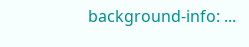background-info: ...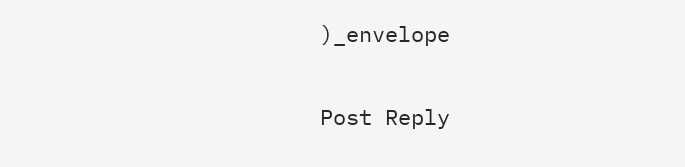)_envelope

Post Reply